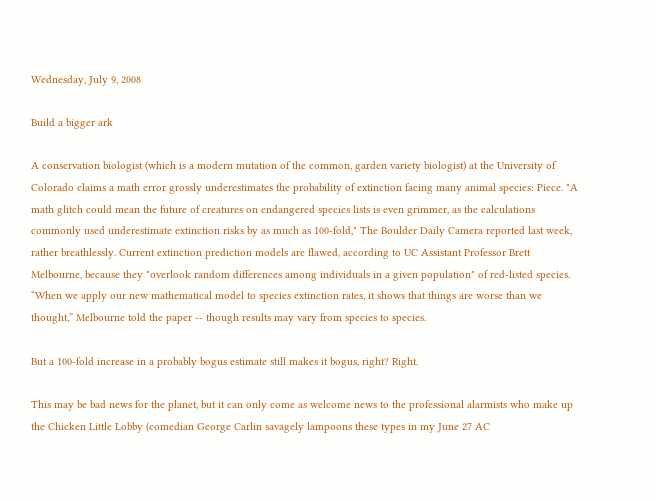Wednesday, July 9, 2008

Build a bigger ark

A conservation biologist (which is a modern mutation of the common, garden variety biologist) at the University of Colorado claims a math error grossly underestimates the probability of extinction facing many animal species: Piece. "A math glitch could mean the future of creatures on endangered species lists is even grimmer, as the calculations commonly used underestimate extinction risks by as much as 100-fold," The Boulder Daily Camera reported last week, rather breathlessly. Current extinction prediction models are flawed, according to UC Assistant Professor Brett Melbourne, because they "overlook random differences among individuals in a given population" of red-listed species. “When we apply our new mathematical model to species extinction rates, it shows that things are worse than we thought,” Melbourne told the paper -- though results may vary from species to species.

But a 100-fold increase in a probably bogus estimate still makes it bogus, right? Right.

This may be bad news for the planet, but it can only come as welcome news to the professional alarmists who make up the Chicken Little Lobby (comedian George Carlin savagely lampoons these types in my June 27 AC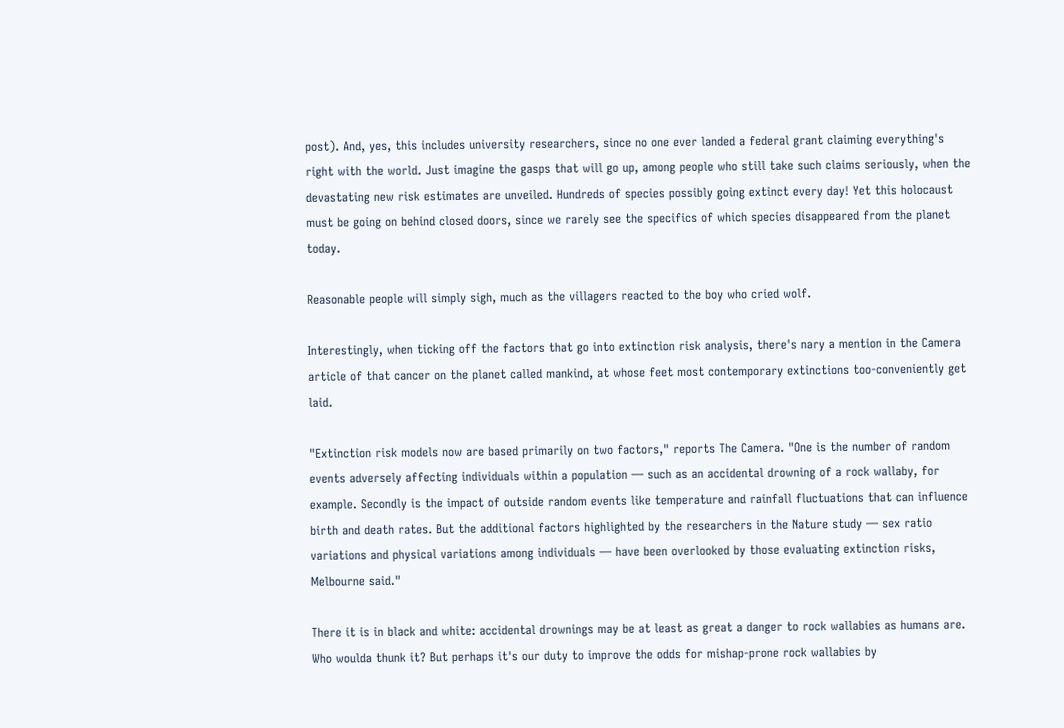post). And, yes, this includes university researchers, since no one ever landed a federal grant claiming everything's right with the world. Just imagine the gasps that will go up, among people who still take such claims seriously, when the devastating new risk estimates are unveiled. Hundreds of species possibly going extinct every day! Yet this holocaust must be going on behind closed doors, since we rarely see the specifics of which species disappeared from the planet today.

Reasonable people will simply sigh, much as the villagers reacted to the boy who cried wolf.

Interestingly, when ticking off the factors that go into extinction risk analysis, there's nary a mention in the Camera article of that cancer on the planet called mankind, at whose feet most contemporary extinctions too-conveniently get laid.

"Extinction risk models now are based primarily on two factors," reports The Camera. "One is the number of random events adversely affecting individuals within a population — such as an accidental drowning of a rock wallaby, for example. Secondly is the impact of outside random events like temperature and rainfall fluctuations that can influence birth and death rates. But the additional factors highlighted by the researchers in the Nature study — sex ratio variations and physical variations among individuals — have been overlooked by those evaluating extinction risks, Melbourne said."

There it is in black and white: accidental drownings may be at least as great a danger to rock wallabies as humans are. Who woulda thunk it? But perhaps it's our duty to improve the odds for mishap-prone rock wallabies by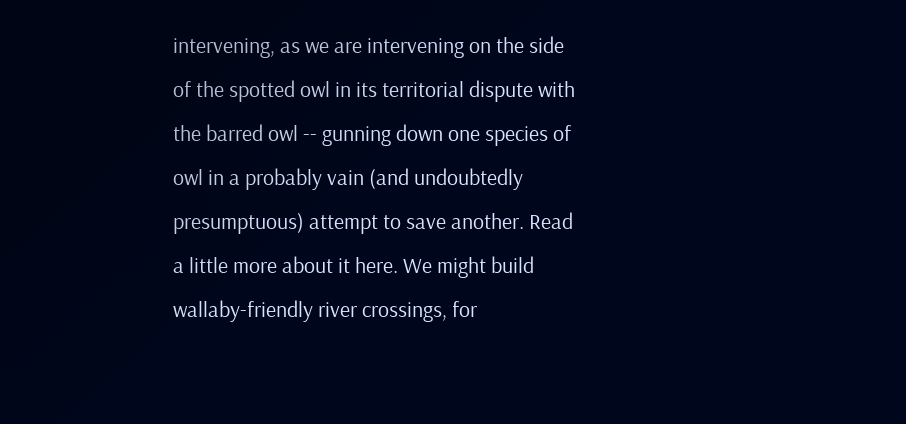intervening, as we are intervening on the side of the spotted owl in its territorial dispute with the barred owl -- gunning down one species of owl in a probably vain (and undoubtedly presumptuous) attempt to save another. Read a little more about it here. We might build wallaby-friendly river crossings, for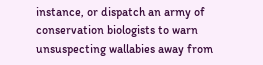instance, or dispatch an army of conservation biologists to warn unsuspecting wallabies away from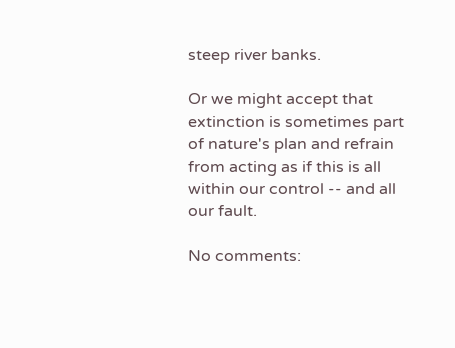steep river banks.

Or we might accept that extinction is sometimes part of nature's plan and refrain from acting as if this is all within our control -- and all our fault.

No comments: